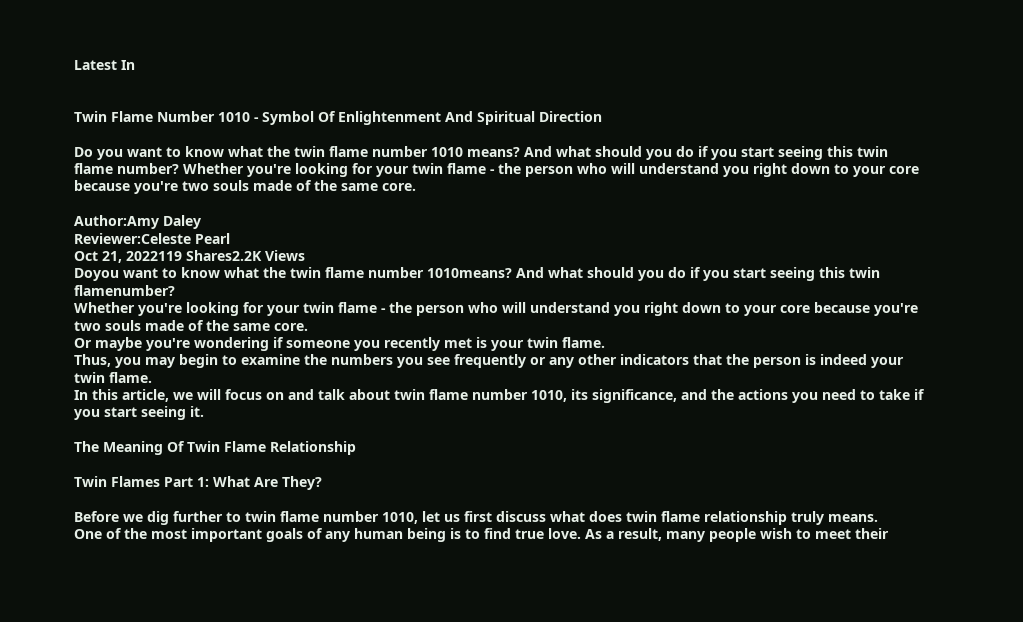Latest In


Twin Flame Number 1010 - Symbol Of Enlightenment And Spiritual Direction

Do you want to know what the twin flame number 1010 means? And what should you do if you start seeing this twin flame number? Whether you're looking for your twin flame - the person who will understand you right down to your core because you're two souls made of the same core.

Author:Amy Daley
Reviewer:Celeste Pearl
Oct 21, 2022119 Shares2.2K Views
Doyou want to know what the twin flame number 1010means? And what should you do if you start seeing this twin flamenumber?
Whether you're looking for your twin flame - the person who will understand you right down to your core because you're two souls made of the same core.
Or maybe you're wondering if someone you recently met is your twin flame.
Thus, you may begin to examine the numbers you see frequently or any other indicators that the person is indeed your twin flame.
In this article, we will focus on and talk about twin flame number 1010, its significance, and the actions you need to take if you start seeing it.

The Meaning Of Twin Flame Relationship

Twin Flames Part 1: What Are They?

Before we dig further to twin flame number 1010, let us first discuss what does twin flame relationship truly means.
One of the most important goals of any human being is to find true love. As a result, many people wish to meet their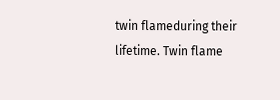twin flameduring their lifetime. Twin flame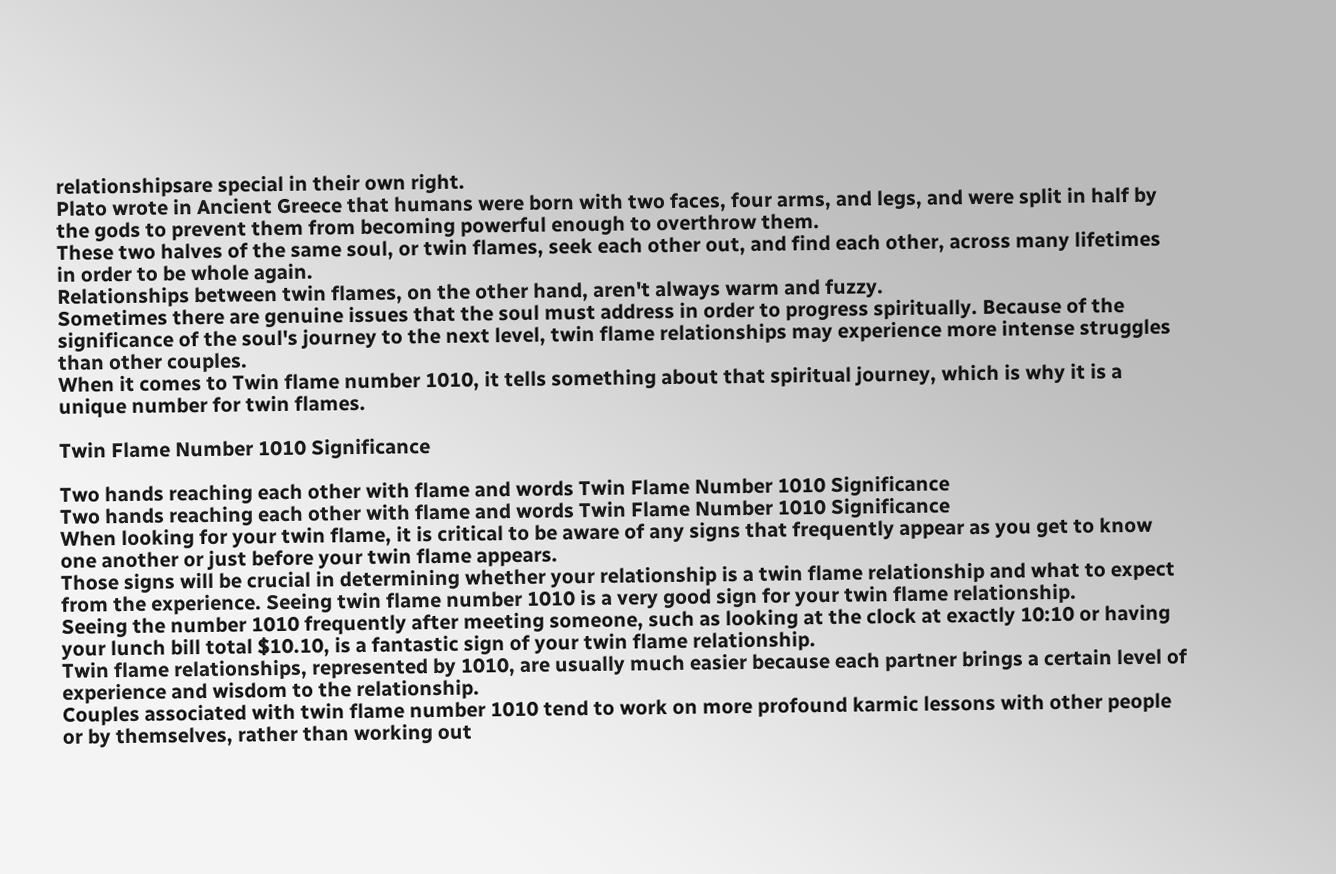relationshipsare special in their own right.
Plato wrote in Ancient Greece that humans were born with two faces, four arms, and legs, and were split in half by the gods to prevent them from becoming powerful enough to overthrow them.
These two halves of the same soul, or twin flames, seek each other out, and find each other, across many lifetimes in order to be whole again.
Relationships between twin flames, on the other hand, aren't always warm and fuzzy.
Sometimes there are genuine issues that the soul must address in order to progress spiritually. Because of the significance of the soul's journey to the next level, twin flame relationships may experience more intense struggles than other couples.
When it comes to Twin flame number 1010, it tells something about that spiritual journey, which is why it is a unique number for twin flames.

Twin Flame Number 1010 Significance

Two hands reaching each other with flame and words Twin Flame Number 1010 Significance
Two hands reaching each other with flame and words Twin Flame Number 1010 Significance
When looking for your twin flame, it is critical to be aware of any signs that frequently appear as you get to know one another or just before your twin flame appears.
Those signs will be crucial in determining whether your relationship is a twin flame relationship and what to expect from the experience. Seeing twin flame number 1010 is a very good sign for your twin flame relationship.
Seeing the number 1010 frequently after meeting someone, such as looking at the clock at exactly 10:10 or having your lunch bill total $10.10, is a fantastic sign of your twin flame relationship.
Twin flame relationships, represented by 1010, are usually much easier because each partner brings a certain level of experience and wisdom to the relationship.
Couples associated with twin flame number 1010 tend to work on more profound karmic lessons with other people or by themselves, rather than working out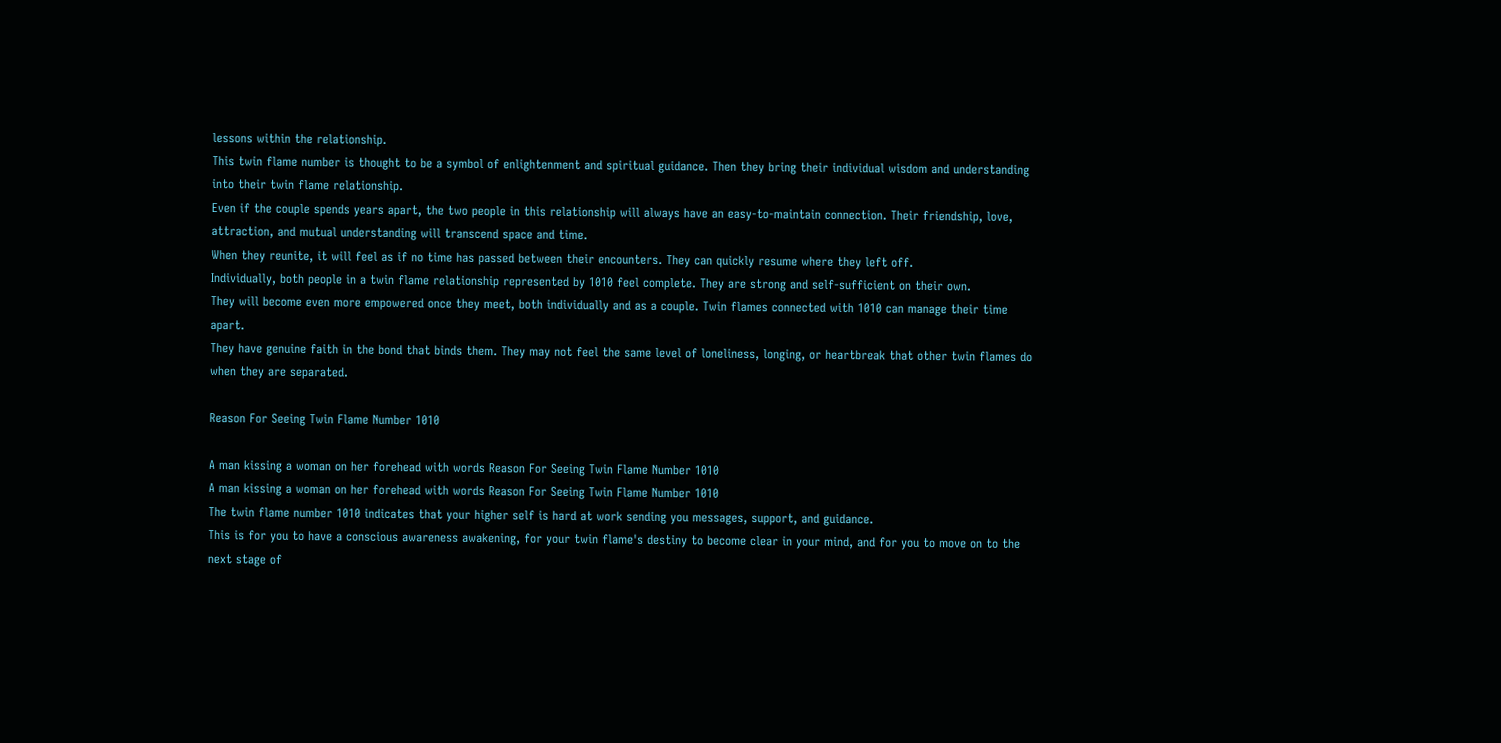lessons within the relationship.
This twin flame number is thought to be a symbol of enlightenment and spiritual guidance. Then they bring their individual wisdom and understanding into their twin flame relationship.
Even if the couple spends years apart, the two people in this relationship will always have an easy-to-maintain connection. Their friendship, love, attraction, and mutual understanding will transcend space and time.
When they reunite, it will feel as if no time has passed between their encounters. They can quickly resume where they left off.
Individually, both people in a twin flame relationship represented by 1010 feel complete. They are strong and self-sufficient on their own.
They will become even more empowered once they meet, both individually and as a couple. Twin flames connected with 1010 can manage their time apart.
They have genuine faith in the bond that binds them. They may not feel the same level of loneliness, longing, or heartbreak that other twin flames do when they are separated.

Reason For Seeing Twin Flame Number 1010

A man kissing a woman on her forehead with words Reason For Seeing Twin Flame Number 1010
A man kissing a woman on her forehead with words Reason For Seeing Twin Flame Number 1010
The twin flame number 1010 indicates that your higher self is hard at work sending you messages, support, and guidance.
This is for you to have a conscious awareness awakening, for your twin flame's destiny to become clear in your mind, and for you to move on to the next stage of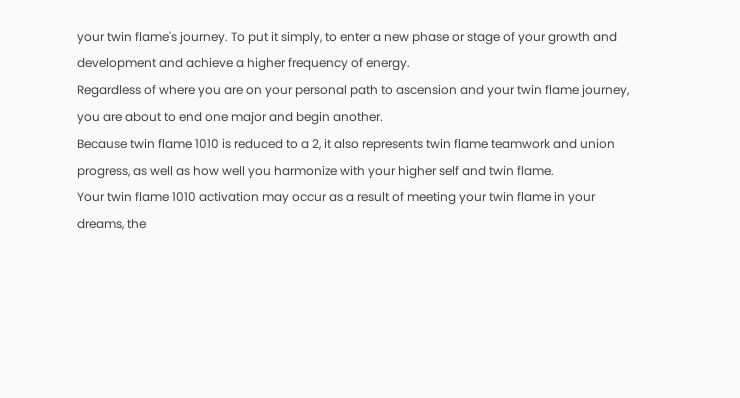your twin flame's journey. To put it simply, to enter a new phase or stage of your growth and development and achieve a higher frequency of energy.
Regardless of where you are on your personal path to ascension and your twin flame journey, you are about to end one major and begin another.
Because twin flame 1010 is reduced to a 2, it also represents twin flame teamwork and union progress, as well as how well you harmonize with your higher self and twin flame.
Your twin flame 1010 activation may occur as a result of meeting your twin flame in your dreams, the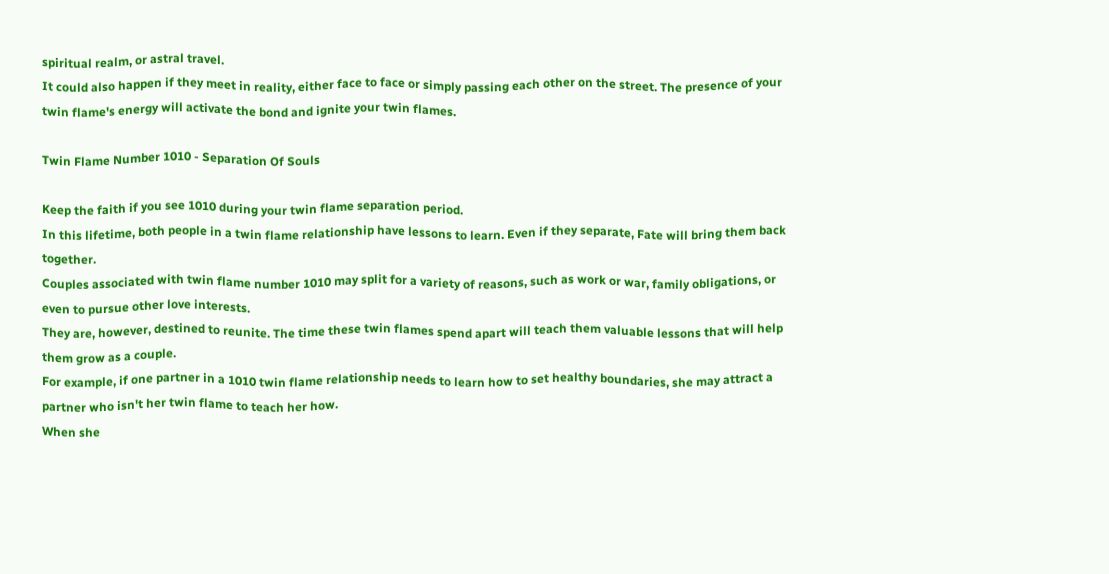spiritual realm, or astral travel.
It could also happen if they meet in reality, either face to face or simply passing each other on the street. The presence of your twin flame's energy will activate the bond and ignite your twin flames.

Twin Flame Number 1010 - Separation Of Souls

Keep the faith if you see 1010 during your twin flame separation period.
In this lifetime, both people in a twin flame relationship have lessons to learn. Even if they separate, Fate will bring them back together.
Couples associated with twin flame number 1010 may split for a variety of reasons, such as work or war, family obligations, or even to pursue other love interests.
They are, however, destined to reunite. The time these twin flames spend apart will teach them valuable lessons that will help them grow as a couple.
For example, if one partner in a 1010 twin flame relationship needs to learn how to set healthy boundaries, she may attract a partner who isn't her twin flame to teach her how.
When she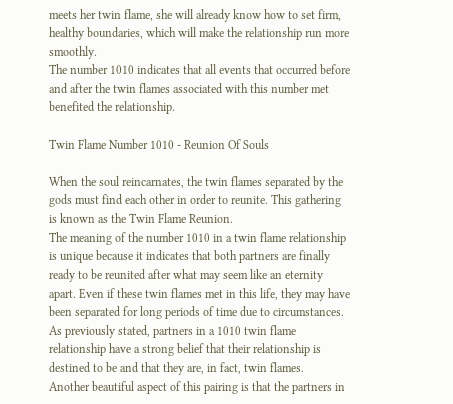meets her twin flame, she will already know how to set firm, healthy boundaries, which will make the relationship run more smoothly.
The number 1010 indicates that all events that occurred before and after the twin flames associated with this number met benefited the relationship.

Twin Flame Number 1010 - Reunion Of Souls

When the soul reincarnates, the twin flames separated by the gods must find each other in order to reunite. This gathering is known as the Twin Flame Reunion.
The meaning of the number 1010 in a twin flame relationship is unique because it indicates that both partners are finally ready to be reunited after what may seem like an eternity apart. Even if these twin flames met in this life, they may have been separated for long periods of time due to circumstances.
As previously stated, partners in a 1010 twin flame relationship have a strong belief that their relationship is destined to be and that they are, in fact, twin flames.
Another beautiful aspect of this pairing is that the partners in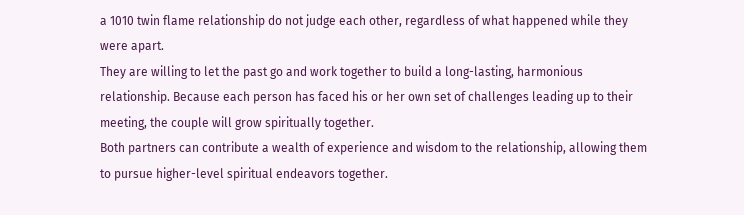a 1010 twin flame relationship do not judge each other, regardless of what happened while they were apart.
They are willing to let the past go and work together to build a long-lasting, harmonious relationship. Because each person has faced his or her own set of challenges leading up to their meeting, the couple will grow spiritually together.
Both partners can contribute a wealth of experience and wisdom to the relationship, allowing them to pursue higher-level spiritual endeavors together.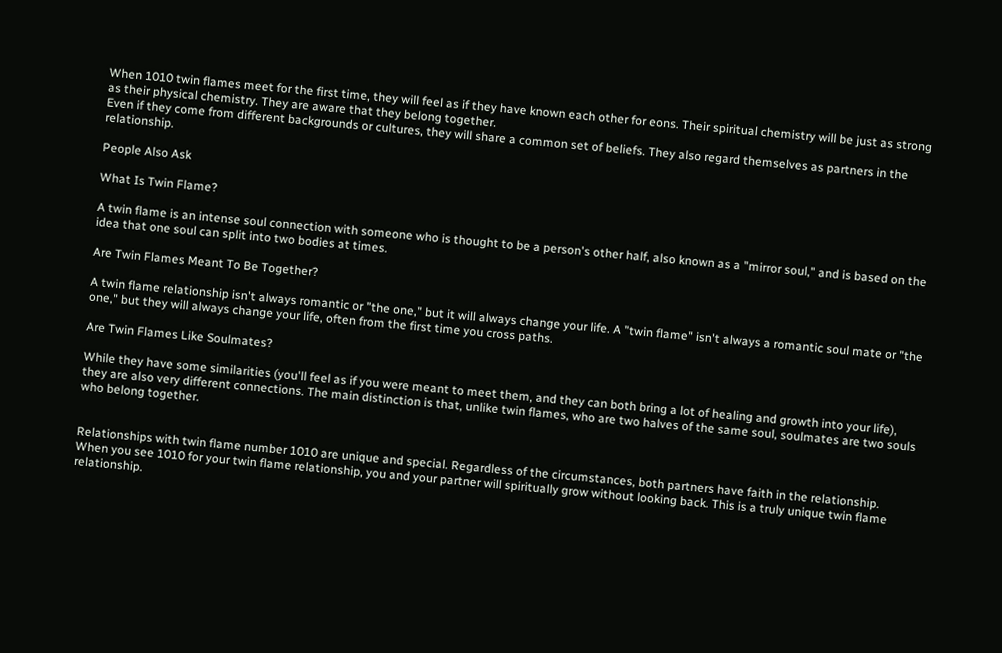When 1010 twin flames meet for the first time, they will feel as if they have known each other for eons. Their spiritual chemistry will be just as strong as their physical chemistry. They are aware that they belong together.
Even if they come from different backgrounds or cultures, they will share a common set of beliefs. They also regard themselves as partners in the relationship.

People Also Ask

What Is Twin Flame?

A twin flame is an intense soul connection with someone who is thought to be a person's other half, also known as a "mirror soul," and is based on the idea that one soul can split into two bodies at times.

Are Twin Flames Meant To Be Together?

A twin flame relationship isn't always romantic or "the one," but it will always change your life. A "twin flame" isn't always a romantic soul mate or "the one," but they will always change your life, often from the first time you cross paths.

Are Twin Flames Like Soulmates?

While they have some similarities (you'll feel as if you were meant to meet them, and they can both bring a lot of healing and growth into your life), they are also very different connections. The main distinction is that, unlike twin flames, who are two halves of the same soul, soulmates are two souls who belong together.


Relationships with twin flame number 1010 are unique and special. Regardless of the circumstances, both partners have faith in the relationship.
When you see 1010 for your twin flame relationship, you and your partner will spiritually grow without looking back. This is a truly unique twin flame relationship.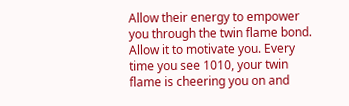Allow their energy to empower you through the twin flame bond. Allow it to motivate you. Every time you see 1010, your twin flame is cheering you on and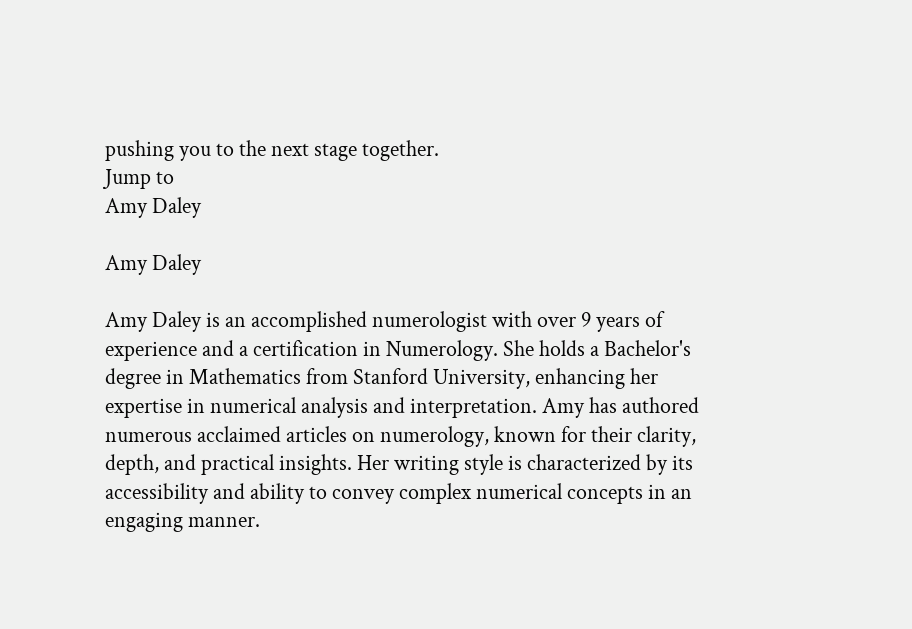pushing you to the next stage together.
Jump to
Amy Daley

Amy Daley

Amy Daley is an accomplished numerologist with over 9 years of experience and a certification in Numerology. She holds a Bachelor's degree in Mathematics from Stanford University, enhancing her expertise in numerical analysis and interpretation. Amy has authored numerous acclaimed articles on numerology, known for their clarity, depth, and practical insights. Her writing style is characterized by its accessibility and ability to convey complex numerical concepts in an engaging manner.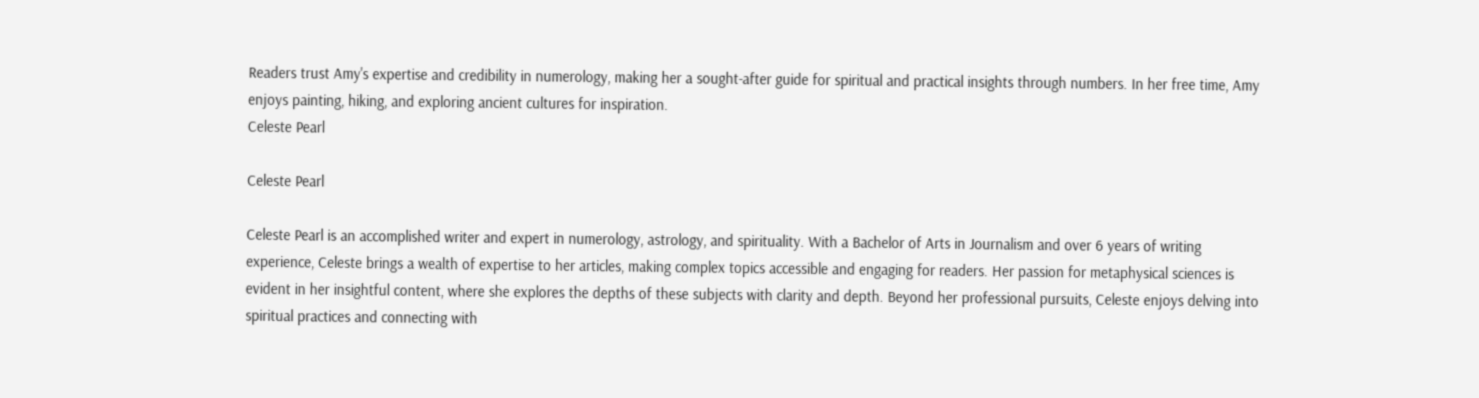Readers trust Amy's expertise and credibility in numerology, making her a sought-after guide for spiritual and practical insights through numbers. In her free time, Amy enjoys painting, hiking, and exploring ancient cultures for inspiration.
Celeste Pearl

Celeste Pearl

Celeste Pearl is an accomplished writer and expert in numerology, astrology, and spirituality. With a Bachelor of Arts in Journalism and over 6 years of writing experience, Celeste brings a wealth of expertise to her articles, making complex topics accessible and engaging for readers. Her passion for metaphysical sciences is evident in her insightful content, where she explores the depths of these subjects with clarity and depth. Beyond her professional pursuits, Celeste enjoys delving into spiritual practices and connecting with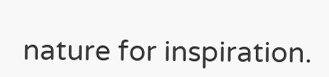nature for inspiration.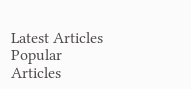Latest Articles
Popular Articles